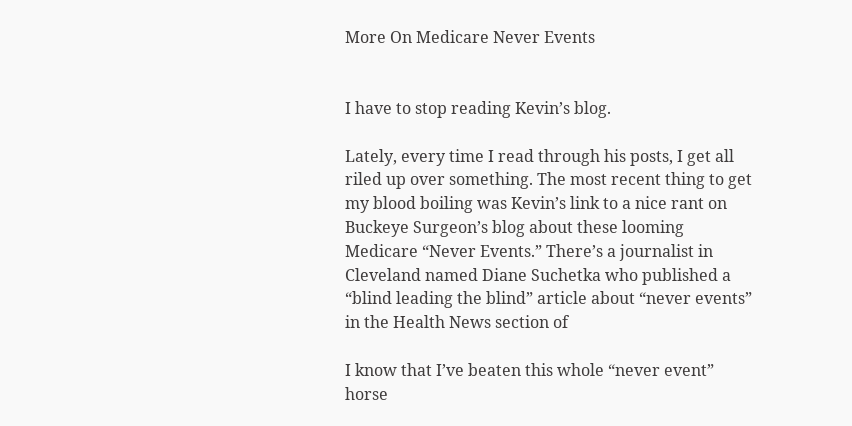More On Medicare Never Events


I have to stop reading Kevin’s blog.

Lately, every time I read through his posts, I get all riled up over something. The most recent thing to get my blood boiling was Kevin’s link to a nice rant on Buckeye Surgeon’s blog about these looming Medicare “Never Events.” There’s a journalist in Cleveland named Diane Suchetka who published a “blind leading the blind” article about “never events” in the Health News section of

I know that I’ve beaten this whole “never event” horse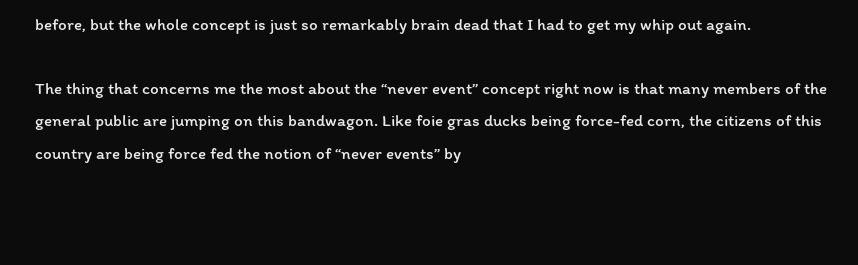before, but the whole concept is just so remarkably brain dead that I had to get my whip out again.

The thing that concerns me the most about the “never event” concept right now is that many members of the general public are jumping on this bandwagon. Like foie gras ducks being force-fed corn, the citizens of this country are being force fed the notion of “never events” by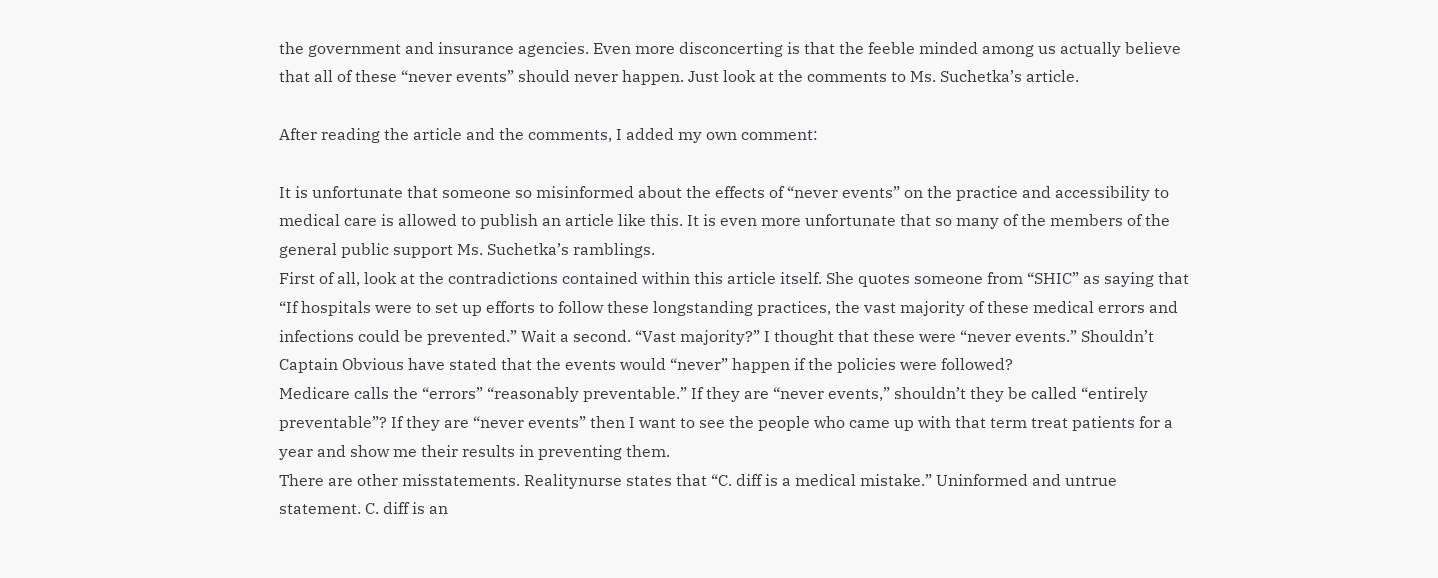the government and insurance agencies. Even more disconcerting is that the feeble minded among us actually believe that all of these “never events” should never happen. Just look at the comments to Ms. Suchetka’s article.

After reading the article and the comments, I added my own comment:

It is unfortunate that someone so misinformed about the effects of “never events” on the practice and accessibility to medical care is allowed to publish an article like this. It is even more unfortunate that so many of the members of the general public support Ms. Suchetka’s ramblings.
First of all, look at the contradictions contained within this article itself. She quotes someone from “SHIC” as saying that “If hospitals were to set up efforts to follow these longstanding practices, the vast majority of these medical errors and infections could be prevented.” Wait a second. “Vast majority?” I thought that these were “never events.” Shouldn’t Captain Obvious have stated that the events would “never” happen if the policies were followed?
Medicare calls the “errors” “reasonably preventable.” If they are “never events,” shouldn’t they be called “entirely preventable”? If they are “never events” then I want to see the people who came up with that term treat patients for a year and show me their results in preventing them.
There are other misstatements. Realitynurse states that “C. diff is a medical mistake.” Uninformed and untrue statement. C. diff is an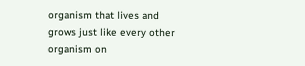organism that lives and grows just like every other organism on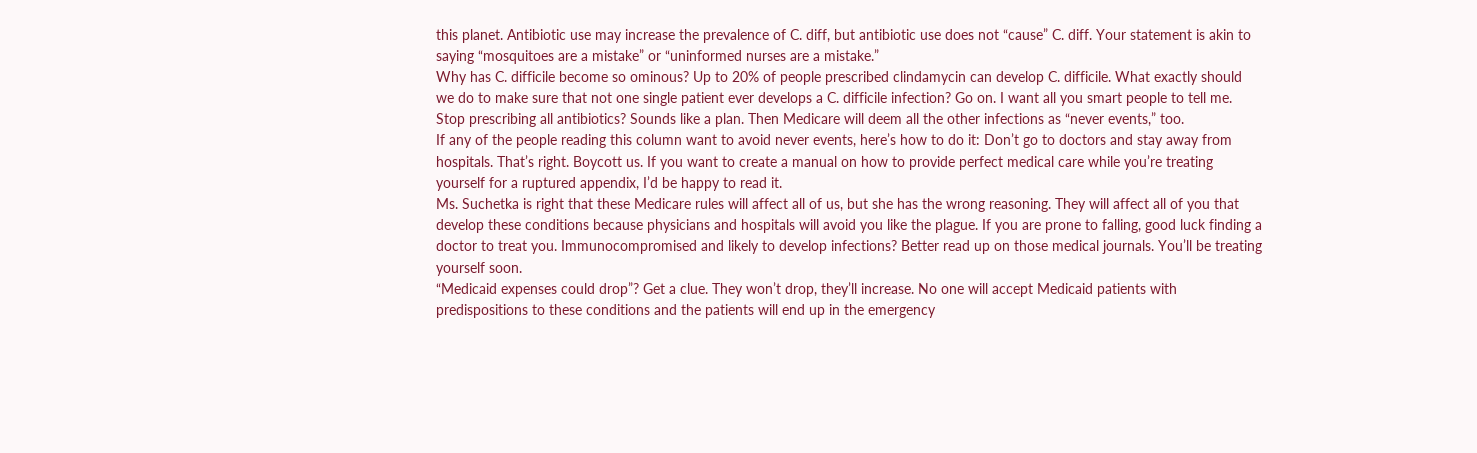this planet. Antibiotic use may increase the prevalence of C. diff, but antibiotic use does not “cause” C. diff. Your statement is akin to saying “mosquitoes are a mistake” or “uninformed nurses are a mistake.”
Why has C. difficile become so ominous? Up to 20% of people prescribed clindamycin can develop C. difficile. What exactly should we do to make sure that not one single patient ever develops a C. difficile infection? Go on. I want all you smart people to tell me. Stop prescribing all antibiotics? Sounds like a plan. Then Medicare will deem all the other infections as “never events,” too.
If any of the people reading this column want to avoid never events, here’s how to do it: Don’t go to doctors and stay away from hospitals. That’s right. Boycott us. If you want to create a manual on how to provide perfect medical care while you’re treating yourself for a ruptured appendix, I’d be happy to read it.
Ms. Suchetka is right that these Medicare rules will affect all of us, but she has the wrong reasoning. They will affect all of you that develop these conditions because physicians and hospitals will avoid you like the plague. If you are prone to falling, good luck finding a doctor to treat you. Immunocompromised and likely to develop infections? Better read up on those medical journals. You’ll be treating yourself soon.
“Medicaid expenses could drop”? Get a clue. They won’t drop, they’ll increase. No one will accept Medicaid patients with predispositions to these conditions and the patients will end up in the emergency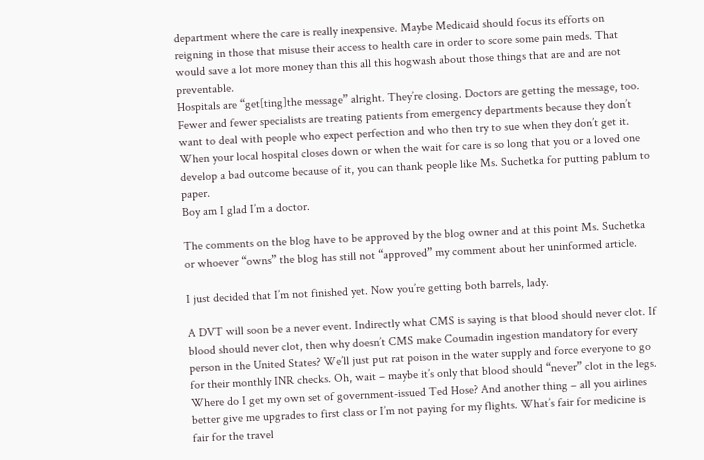department where the care is really inexpensive. Maybe Medicaid should focus its efforts on reigning in those that misuse their access to health care in order to score some pain meds. That would save a lot more money than this all this hogwash about those things that are and are not preventable.
Hospitals are “get[ting]the message” alright. They’re closing. Doctors are getting the message, too. Fewer and fewer specialists are treating patients from emergency departments because they don’t want to deal with people who expect perfection and who then try to sue when they don’t get it.
When your local hospital closes down or when the wait for care is so long that you or a loved one develop a bad outcome because of it, you can thank people like Ms. Suchetka for putting pablum to paper.
Boy am I glad I’m a doctor.

The comments on the blog have to be approved by the blog owner and at this point Ms. Suchetka or whoever “owns” the blog has still not “approved” my comment about her uninformed article.

I just decided that I’m not finished yet. Now you’re getting both barrels, lady.

A DVT will soon be a never event. Indirectly what CMS is saying is that blood should never clot. If blood should never clot, then why doesn’t CMS make Coumadin ingestion mandatory for every person in the United States? We’ll just put rat poison in the water supply and force everyone to go for their monthly INR checks. Oh, wait – maybe it’s only that blood should “never” clot in the legs. Where do I get my own set of government-issued Ted Hose? And another thing – all you airlines better give me upgrades to first class or I’m not paying for my flights. What’s fair for medicine is fair for the travel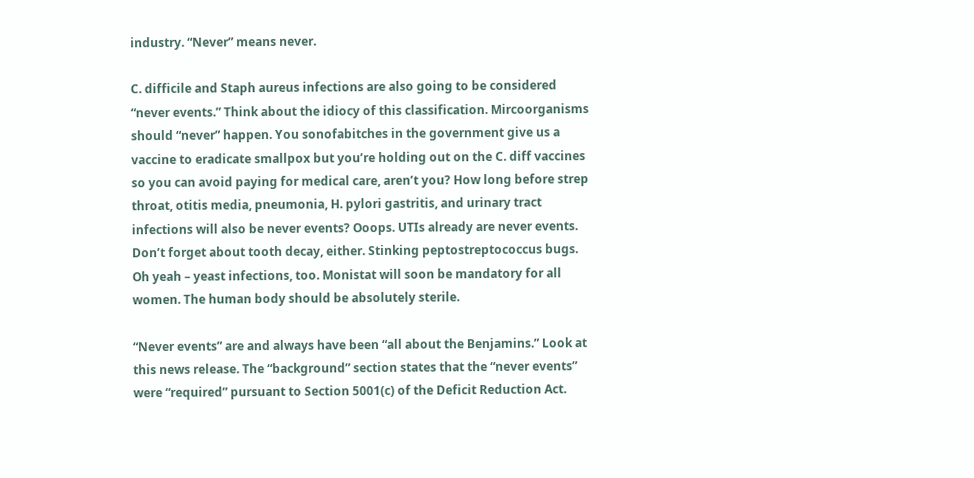industry. “Never” means never.

C. difficile and Staph aureus infections are also going to be considered “never events.” Think about the idiocy of this classification. Mircoorganisms should “never” happen. You sonofabitches in the government give us a vaccine to eradicate smallpox but you’re holding out on the C. diff vaccines so you can avoid paying for medical care, aren’t you? How long before strep throat, otitis media, pneumonia, H. pylori gastritis, and urinary tract infections will also be never events? Ooops. UTIs already are never events. Don’t forget about tooth decay, either. Stinking peptostreptococcus bugs. Oh yeah – yeast infections, too. Monistat will soon be mandatory for all women. The human body should be absolutely sterile.

“Never events” are and always have been “all about the Benjamins.” Look at this news release. The “background” section states that the “never events” were “required” pursuant to Section 5001(c) of the Deficit Reduction Act.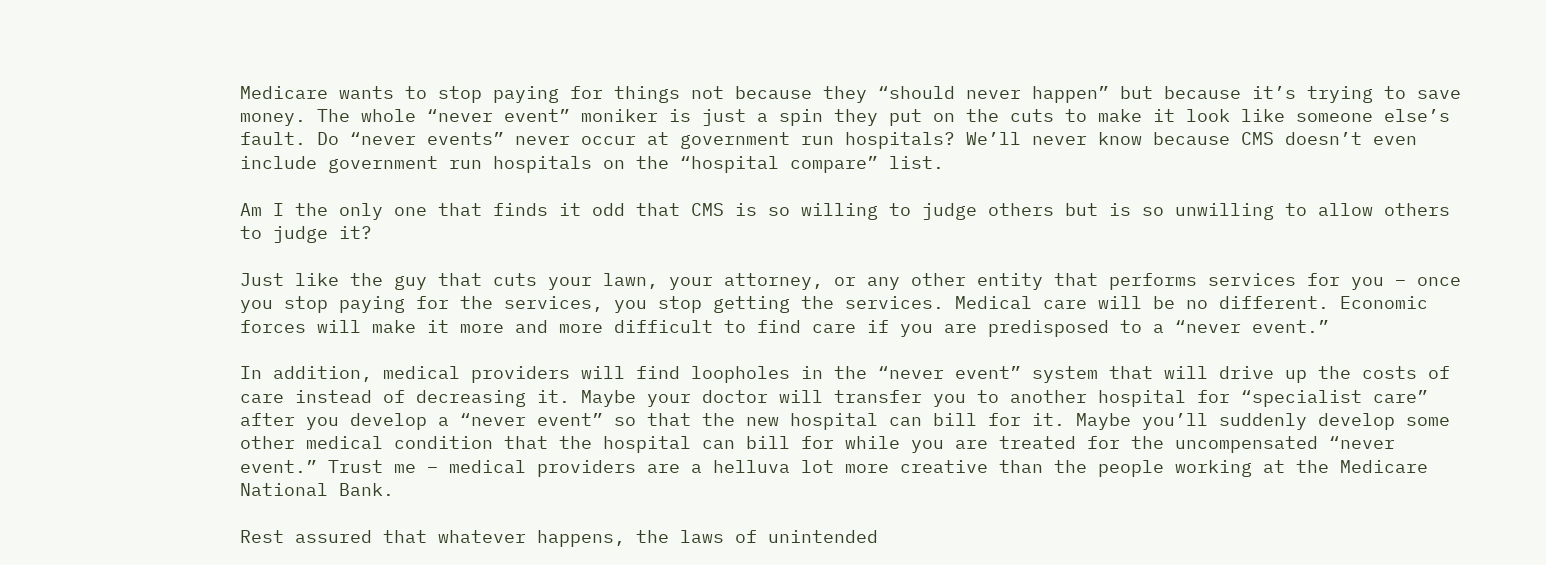Medicare wants to stop paying for things not because they “should never happen” but because it’s trying to save money. The whole “never event” moniker is just a spin they put on the cuts to make it look like someone else’s fault. Do “never events” never occur at government run hospitals? We’ll never know because CMS doesn’t even include government run hospitals on the “hospital compare” list.

Am I the only one that finds it odd that CMS is so willing to judge others but is so unwilling to allow others to judge it?

Just like the guy that cuts your lawn, your attorney, or any other entity that performs services for you – once you stop paying for the services, you stop getting the services. Medical care will be no different. Economic forces will make it more and more difficult to find care if you are predisposed to a “never event.”

In addition, medical providers will find loopholes in the “never event” system that will drive up the costs of care instead of decreasing it. Maybe your doctor will transfer you to another hospital for “specialist care” after you develop a “never event” so that the new hospital can bill for it. Maybe you’ll suddenly develop some other medical condition that the hospital can bill for while you are treated for the uncompensated “never event.” Trust me – medical providers are a helluva lot more creative than the people working at the Medicare National Bank.

Rest assured that whatever happens, the laws of unintended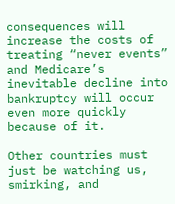consequences will increase the costs of treating “never events” and Medicare’s inevitable decline into bankruptcy will occur even more quickly because of it.

Other countries must just be watching us, smirking, and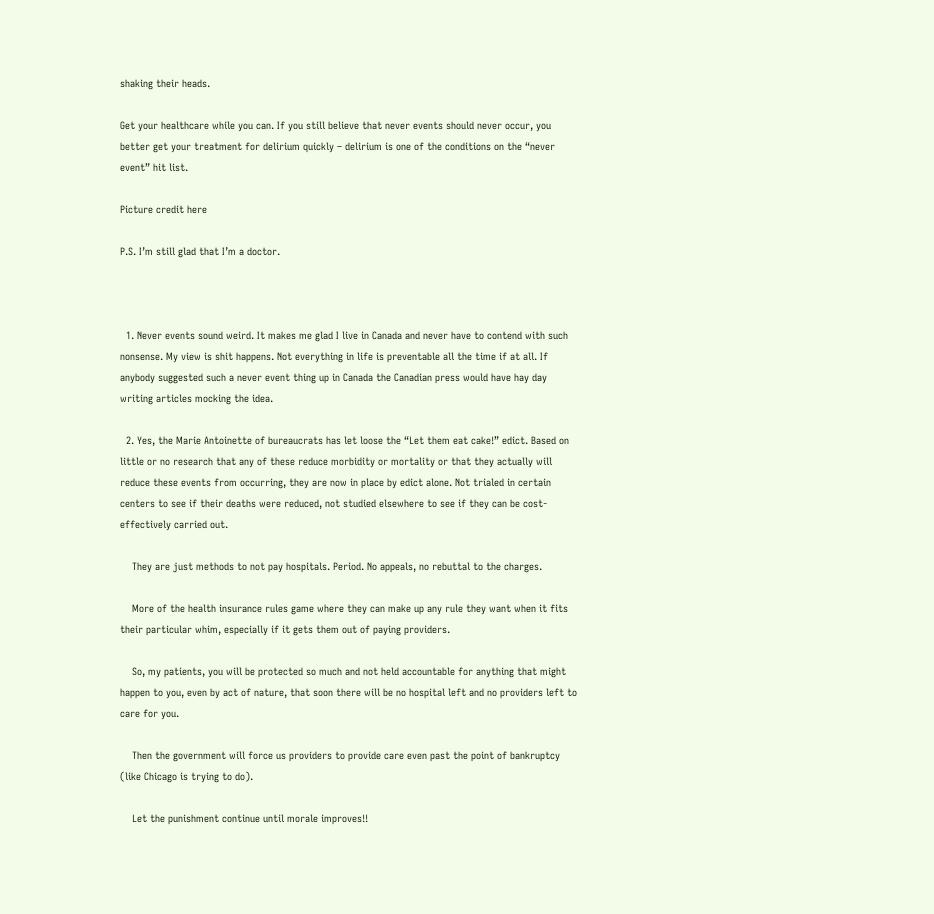shaking their heads.

Get your healthcare while you can. If you still believe that never events should never occur, you better get your treatment for delirium quickly – delirium is one of the conditions on the “never event” hit list.

Picture credit here

P.S. I’m still glad that I’m a doctor.



  1. Never events sound weird. It makes me glad I live in Canada and never have to contend with such nonsense. My view is shit happens. Not everything in life is preventable all the time if at all. If anybody suggested such a never event thing up in Canada the Canadian press would have hay day writing articles mocking the idea.

  2. Yes, the Marie Antoinette of bureaucrats has let loose the “Let them eat cake!” edict. Based on little or no research that any of these reduce morbidity or mortality or that they actually will reduce these events from occurring, they are now in place by edict alone. Not trialed in certain centers to see if their deaths were reduced, not studied elsewhere to see if they can be cost-effectively carried out.

    They are just methods to not pay hospitals. Period. No appeals, no rebuttal to the charges.

    More of the health insurance rules game where they can make up any rule they want when it fits their particular whim, especially if it gets them out of paying providers.

    So, my patients, you will be protected so much and not held accountable for anything that might happen to you, even by act of nature, that soon there will be no hospital left and no providers left to care for you.

    Then the government will force us providers to provide care even past the point of bankruptcy (like Chicago is trying to do).

    Let the punishment continue until morale improves!!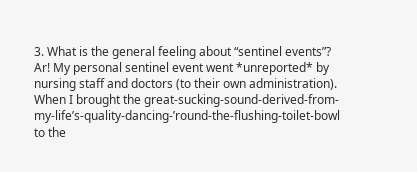3. What is the general feeling about “sentinel events”? Ar! My personal sentinel event went *unreported* by nursing staff and doctors (to their own administration). When I brought the great-sucking-sound-derived-from-my-life’s-quality-dancing-’round-the-flushing-toilet-bowl to the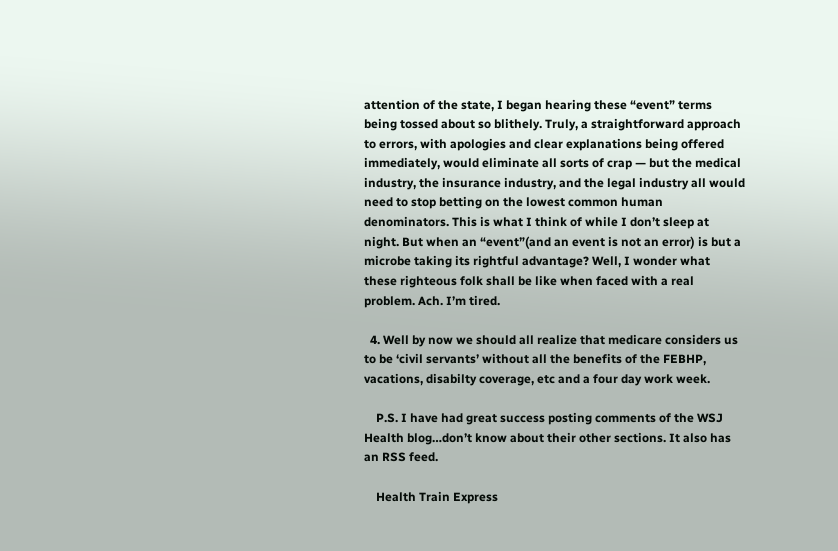attention of the state, I began hearing these “event” terms being tossed about so blithely. Truly, a straightforward approach to errors, with apologies and clear explanations being offered immediately, would eliminate all sorts of crap — but the medical industry, the insurance industry, and the legal industry all would need to stop betting on the lowest common human denominators. This is what I think of while I don’t sleep at night. But when an “event”(and an event is not an error) is but a microbe taking its rightful advantage? Well, I wonder what these righteous folk shall be like when faced with a real problem. Ach. I’m tired.

  4. Well by now we should all realize that medicare considers us to be ‘civil servants’ without all the benefits of the FEBHP, vacations, disabilty coverage, etc and a four day work week.

    P.S. I have had great success posting comments of the WSJ Health blog…don’t know about their other sections. It also has an RSS feed.

    Health Train Express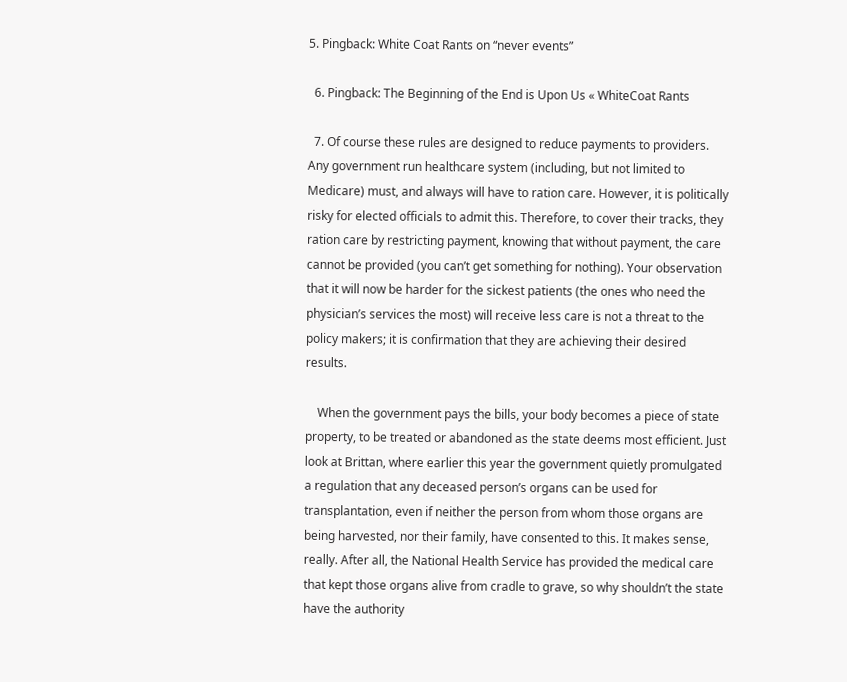5. Pingback: White Coat Rants on “never events”

  6. Pingback: The Beginning of the End is Upon Us « WhiteCoat Rants

  7. Of course these rules are designed to reduce payments to providers. Any government run healthcare system (including, but not limited to Medicare) must, and always will have to ration care. However, it is politically risky for elected officials to admit this. Therefore, to cover their tracks, they ration care by restricting payment, knowing that without payment, the care cannot be provided (you can’t get something for nothing). Your observation that it will now be harder for the sickest patients (the ones who need the physician’s services the most) will receive less care is not a threat to the policy makers; it is confirmation that they are achieving their desired results.

    When the government pays the bills, your body becomes a piece of state property, to be treated or abandoned as the state deems most efficient. Just look at Brittan, where earlier this year the government quietly promulgated a regulation that any deceased person’s organs can be used for transplantation, even if neither the person from whom those organs are being harvested, nor their family, have consented to this. It makes sense, really. After all, the National Health Service has provided the medical care that kept those organs alive from cradle to grave, so why shouldn’t the state have the authority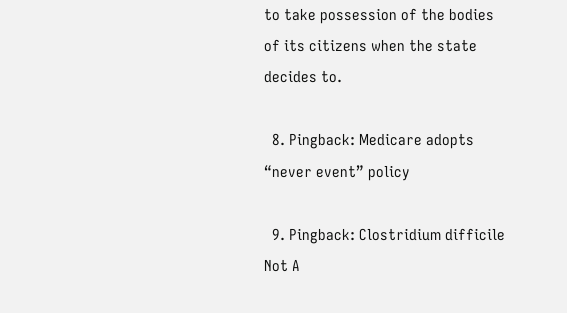to take possession of the bodies of its citizens when the state decides to.

  8. Pingback: Medicare adopts “never event” policy

  9. Pingback: Clostridium difficile Not A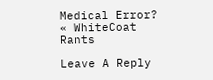Medical Error? « WhiteCoat Rants

Leave A Reply